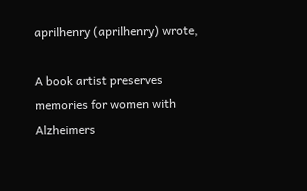aprilhenry (aprilhenry) wrote,

A book artist preserves memories for women with Alzheimers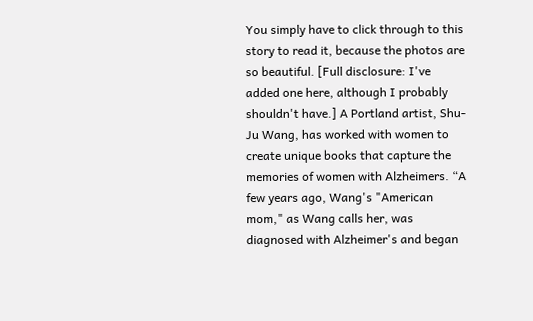You simply have to click through to this story to read it, because the photos are so beautiful. [Full disclosure: I've added one here, although I probably shouldn't have.] A Portland artist, Shu-Ju Wang, has worked with women to create unique books that capture the memories of women with Alzheimers. “A few years ago, Wang's "American mom," as Wang calls her, was diagnosed with Alzheimer's and began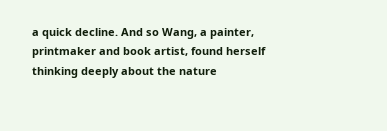a quick decline. And so Wang, a painter, printmaker and book artist, found herself thinking deeply about the nature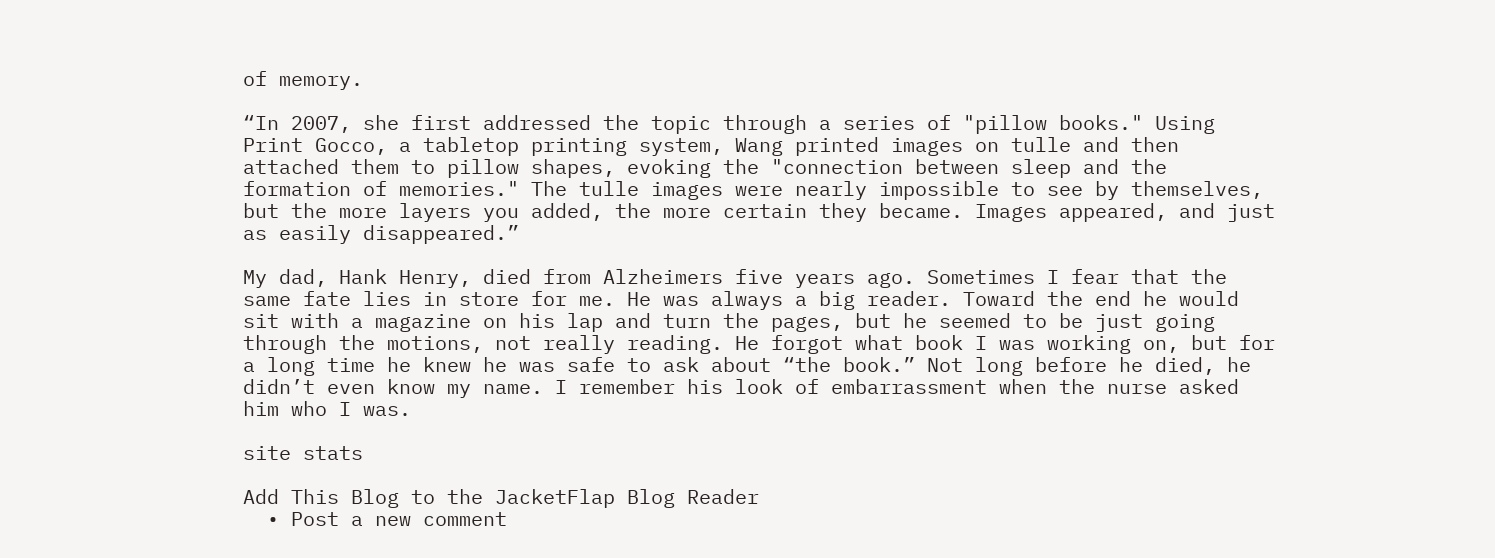of memory.

“In 2007, she first addressed the topic through a series of "pillow books." Using Print Gocco, a tabletop printing system, Wang printed images on tulle and then attached them to pillow shapes, evoking the "connection between sleep and the formation of memories." The tulle images were nearly impossible to see by themselves, but the more layers you added, the more certain they became. Images appeared, and just as easily disappeared.”

My dad, Hank Henry, died from Alzheimers five years ago. Sometimes I fear that the same fate lies in store for me. He was always a big reader. Toward the end he would sit with a magazine on his lap and turn the pages, but he seemed to be just going through the motions, not really reading. He forgot what book I was working on, but for a long time he knew he was safe to ask about “the book.” Not long before he died, he didn’t even know my name. I remember his look of embarrassment when the nurse asked him who I was.

site stats

Add This Blog to the JacketFlap Blog Reader
  • Post a new comment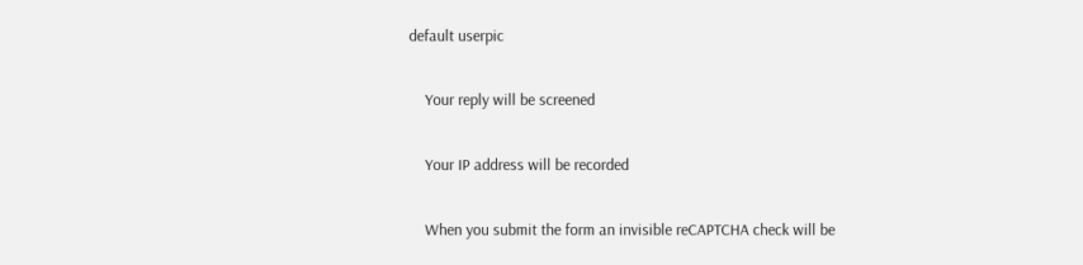default userpic

    Your reply will be screened

    Your IP address will be recorded

    When you submit the form an invisible reCAPTCHA check will be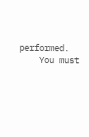performed.
    You must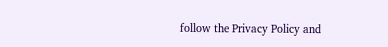follow the Privacy Policy and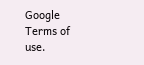Google Terms of use.